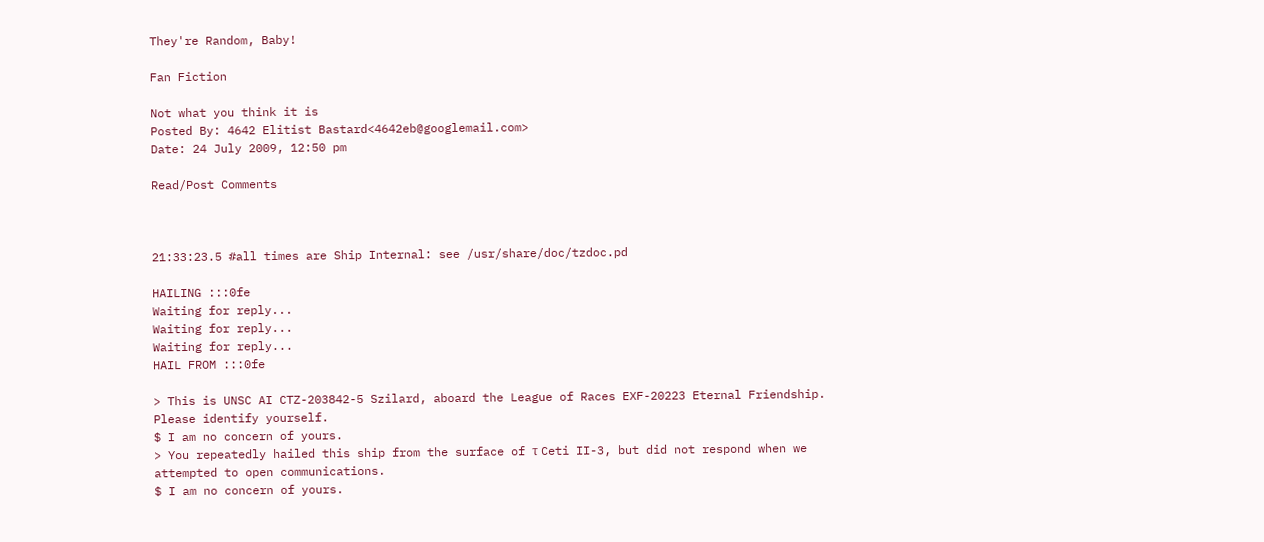They're Random, Baby!

Fan Fiction

Not what you think it is
Posted By: 4642 Elitist Bastard<4642eb@googlemail.com>
Date: 24 July 2009, 12:50 pm

Read/Post Comments



21:33:23.5 #all times are Ship Internal: see /usr/share/doc/tzdoc.pd

HAILING :::0fe
Waiting for reply...
Waiting for reply...
Waiting for reply...
HAIL FROM :::0fe

> This is UNSC AI CTZ-203842-5 Szilard, aboard the League of Races EXF-20223 Eternal Friendship. Please identify yourself.
$ I am no concern of yours.
> You repeatedly hailed this ship from the surface of τ Ceti II-3, but did not respond when we attempted to open communications.
$ I am no concern of yours.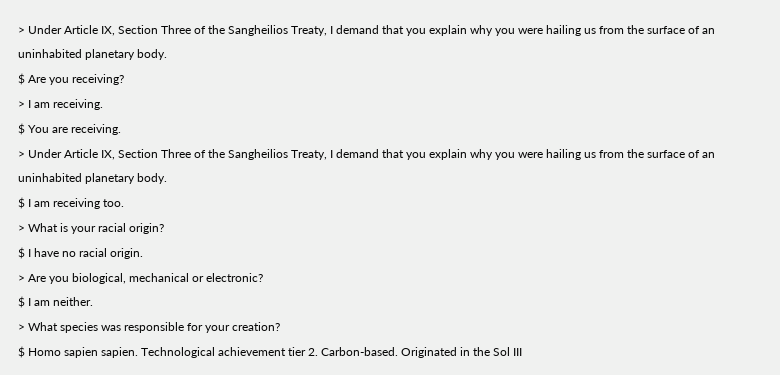> Under Article IX, Section Three of the Sangheilios Treaty, I demand that you explain why you were hailing us from the surface of an uninhabited planetary body.
$ Are you receiving?
> I am receiving.
$ You are receiving.
> Under Article IX, Section Three of the Sangheilios Treaty, I demand that you explain why you were hailing us from the surface of an uninhabited planetary body.
$ I am receiving too.
> What is your racial origin?
$ I have no racial origin.
> Are you biological, mechanical or electronic?
$ I am neither.
> What species was responsible for your creation?
$ Homo sapien sapien. Technological achievement tier 2. Carbon-based. Originated in the Sol III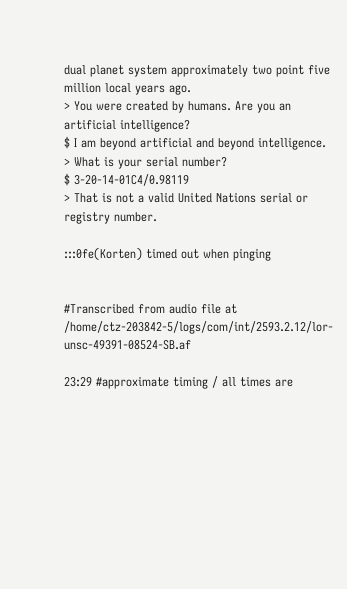dual planet system approximately two point five million local years ago.
> You were created by humans. Are you an artificial intelligence?
$ I am beyond artificial and beyond intelligence.
> What is your serial number?
$ 3-20-14-01C4/0.98119
> That is not a valid United Nations serial or registry number.

:::0fe(Korten) timed out when pinging


#Transcribed from audio file at /home/ctz-203842-5/logs/com/int/2593.2.12/lor-unsc-49391-08524-SB.af

23:29 #approximate timing / all times are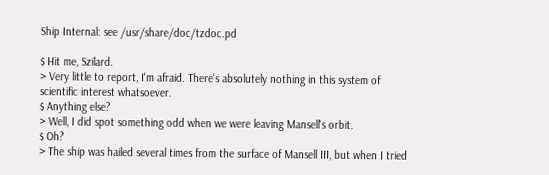Ship Internal: see /usr/share/doc/tzdoc.pd

$ Hit me, Szilard.
> Very little to report, I'm afraid. There's absolutely nothing in this system of scientific interest whatsoever.
$ Anything else?
> Well, I did spot something odd when we were leaving Mansell's orbit.
$ Oh?
> The ship was hailed several times from the surface of Mansell III, but when I tried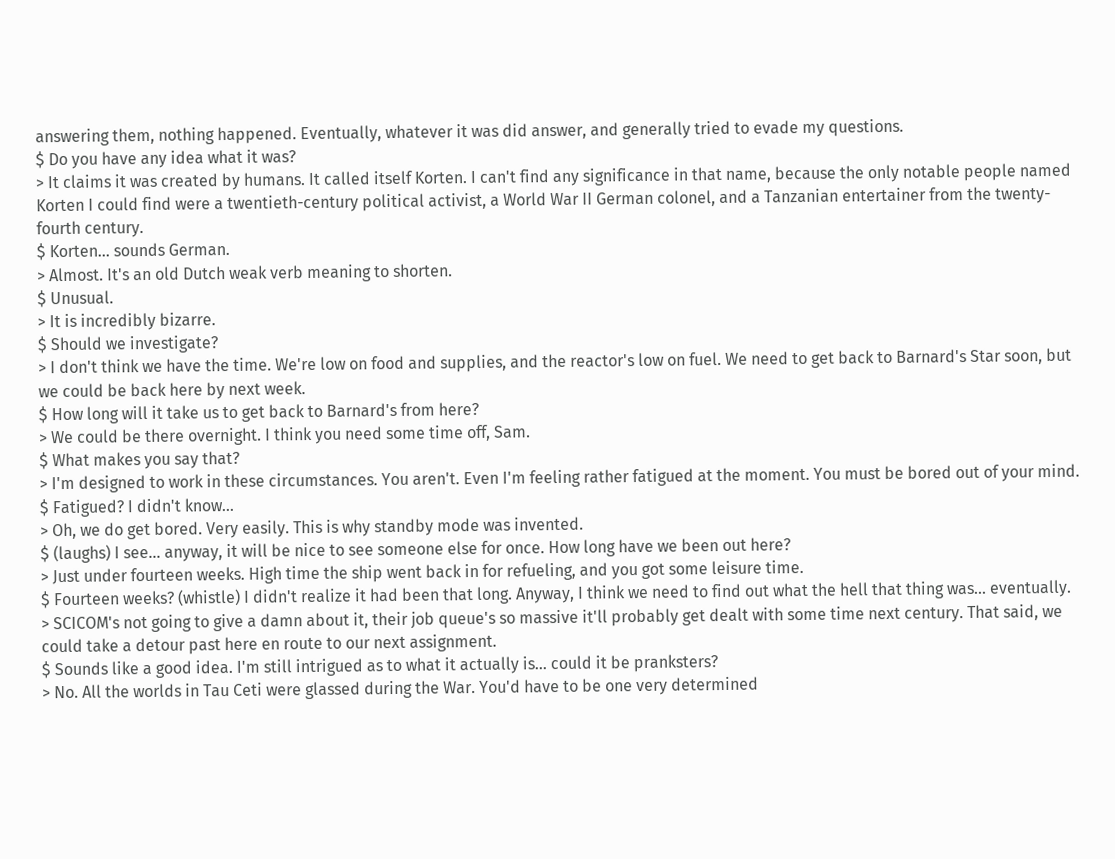answering them, nothing happened. Eventually, whatever it was did answer, and generally tried to evade my questions.
$ Do you have any idea what it was?
> It claims it was created by humans. It called itself Korten. I can't find any significance in that name, because the only notable people named Korten I could find were a twentieth-century political activist, a World War II German colonel, and a Tanzanian entertainer from the twenty-fourth century.
$ Korten... sounds German.
> Almost. It's an old Dutch weak verb meaning to shorten.
$ Unusual.
> It is incredibly bizarre.
$ Should we investigate?
> I don't think we have the time. We're low on food and supplies, and the reactor's low on fuel. We need to get back to Barnard's Star soon, but we could be back here by next week.
$ How long will it take us to get back to Barnard's from here?
> We could be there overnight. I think you need some time off, Sam.
$ What makes you say that?
> I'm designed to work in these circumstances. You aren't. Even I'm feeling rather fatigued at the moment. You must be bored out of your mind.
$ Fatigued? I didn't know...
> Oh, we do get bored. Very easily. This is why standby mode was invented.
$ (laughs) I see... anyway, it will be nice to see someone else for once. How long have we been out here?
> Just under fourteen weeks. High time the ship went back in for refueling, and you got some leisure time.
$ Fourteen weeks? (whistle) I didn't realize it had been that long. Anyway, I think we need to find out what the hell that thing was... eventually.
> SCICOM's not going to give a damn about it, their job queue's so massive it'll probably get dealt with some time next century. That said, we could take a detour past here en route to our next assignment.
$ Sounds like a good idea. I'm still intrigued as to what it actually is... could it be pranksters?
> No. All the worlds in Tau Ceti were glassed during the War. You'd have to be one very determined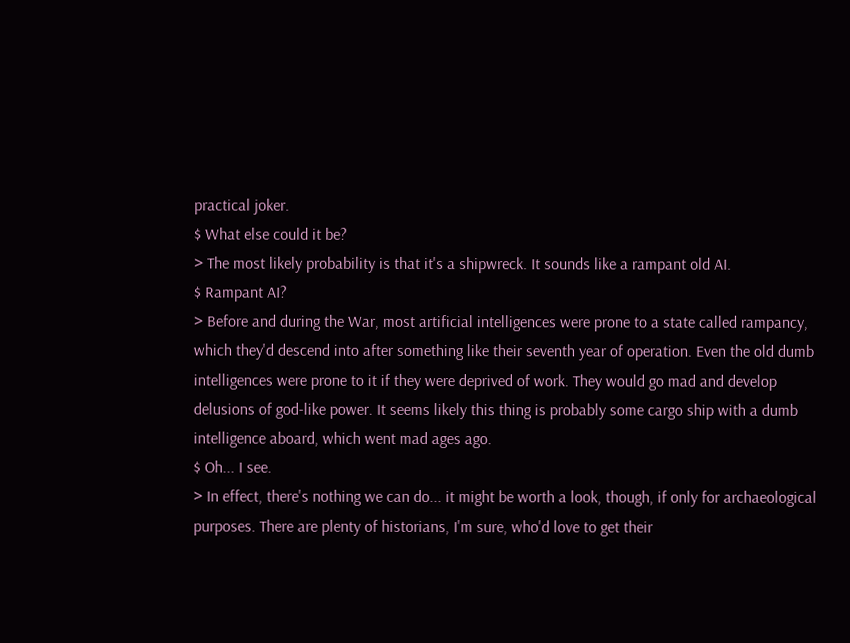practical joker.
$ What else could it be?
> The most likely probability is that it's a shipwreck. It sounds like a rampant old AI.
$ Rampant AI?
> Before and during the War, most artificial intelligences were prone to a state called rampancy, which they'd descend into after something like their seventh year of operation. Even the old dumb intelligences were prone to it if they were deprived of work. They would go mad and develop delusions of god-like power. It seems likely this thing is probably some cargo ship with a dumb intelligence aboard, which went mad ages ago.
$ Oh... I see.
> In effect, there's nothing we can do... it might be worth a look, though, if only for archaeological purposes. There are plenty of historians, I'm sure, who'd love to get their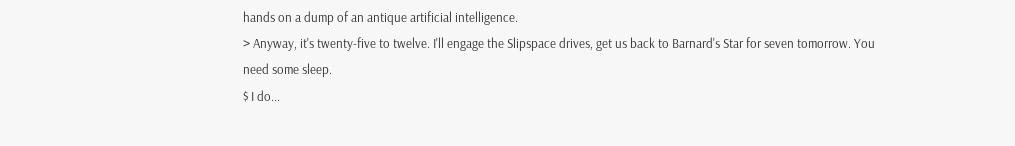hands on a dump of an antique artificial intelligence.
> Anyway, it's twenty-five to twelve. I'll engage the Slipspace drives, get us back to Barnard's Star for seven tomorrow. You need some sleep.
$ I do...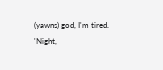(yawns) god, I'm tired. 'Night,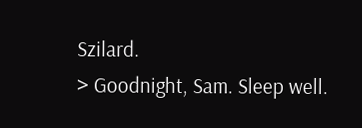Szilard.
> Goodnight, Sam. Sleep well.